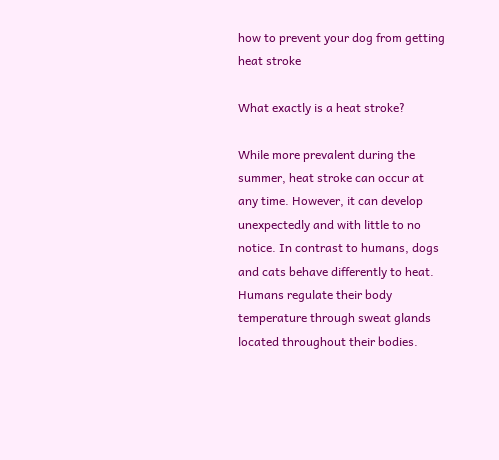how to prevent your dog from getting heat stroke

What exactly is a heat stroke?

While more prevalent during the summer, heat stroke can occur at any time. However, it can develop unexpectedly and with little to no notice. In contrast to humans, dogs and cats behave differently to heat. Humans regulate their body temperature through sweat glands located throughout their bodies.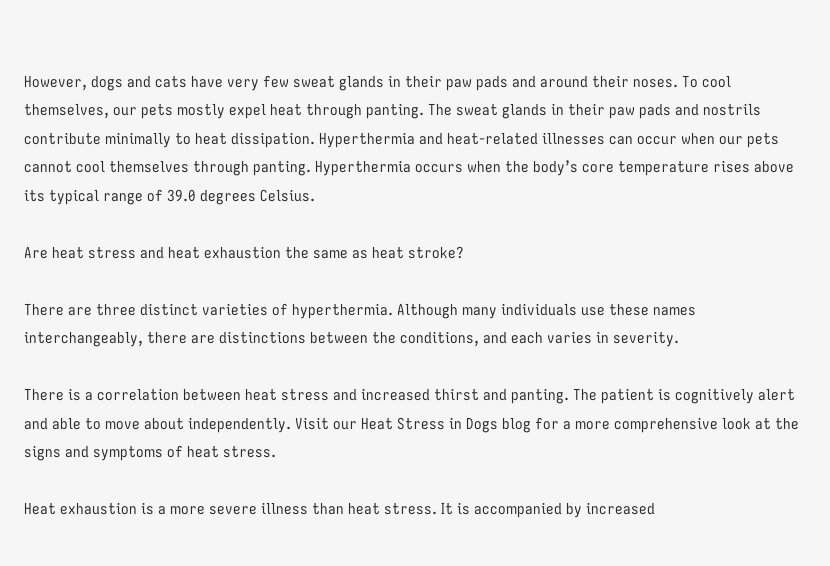However, dogs and cats have very few sweat glands in their paw pads and around their noses. To cool themselves, our pets mostly expel heat through panting. The sweat glands in their paw pads and nostrils contribute minimally to heat dissipation. Hyperthermia and heat-related illnesses can occur when our pets cannot cool themselves through panting. Hyperthermia occurs when the body’s core temperature rises above its typical range of 39.0 degrees Celsius.

Are heat stress and heat exhaustion the same as heat stroke?

There are three distinct varieties of hyperthermia. Although many individuals use these names interchangeably, there are distinctions between the conditions, and each varies in severity.

There is a correlation between heat stress and increased thirst and panting. The patient is cognitively alert and able to move about independently. Visit our Heat Stress in Dogs blog for a more comprehensive look at the signs and symptoms of heat stress.

Heat exhaustion is a more severe illness than heat stress. It is accompanied by increased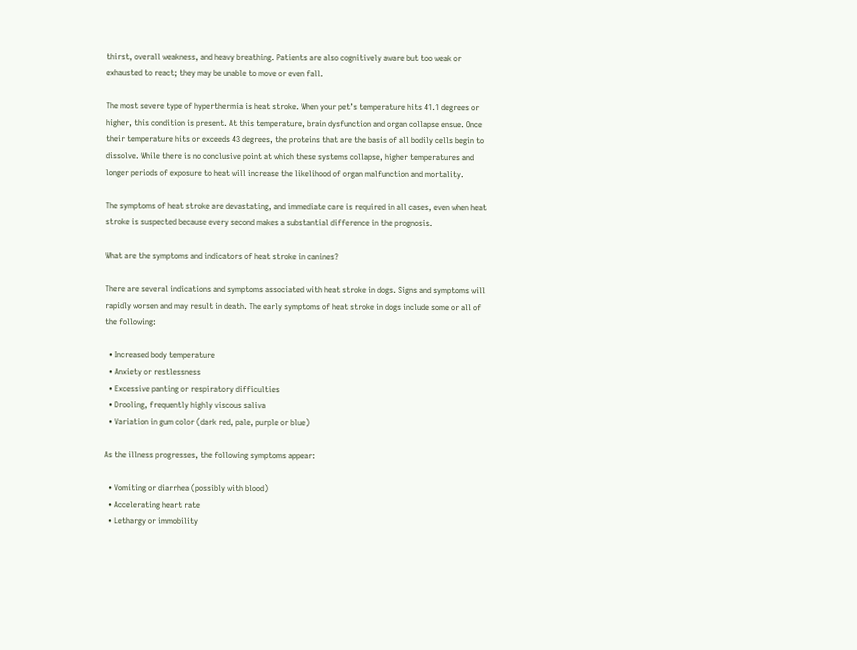thirst, overall weakness, and heavy breathing. Patients are also cognitively aware but too weak or exhausted to react; they may be unable to move or even fall.

The most severe type of hyperthermia is heat stroke. When your pet’s temperature hits 41.1 degrees or higher, this condition is present. At this temperature, brain dysfunction and organ collapse ensue. Once their temperature hits or exceeds 43 degrees, the proteins that are the basis of all bodily cells begin to dissolve. While there is no conclusive point at which these systems collapse, higher temperatures and longer periods of exposure to heat will increase the likelihood of organ malfunction and mortality.

The symptoms of heat stroke are devastating, and immediate care is required in all cases, even when heat stroke is suspected because every second makes a substantial difference in the prognosis.

What are the symptoms and indicators of heat stroke in canines?

There are several indications and symptoms associated with heat stroke in dogs. Signs and symptoms will rapidly worsen and may result in death. The early symptoms of heat stroke in dogs include some or all of the following:

  • Increased body temperature
  • Anxiety or restlessness
  • Excessive panting or respiratory difficulties
  • Drooling, frequently highly viscous saliva
  • Variation in gum color (dark red, pale, purple or blue)

As the illness progresses, the following symptoms appear:

  • Vomiting or diarrhea (possibly with blood)
  • Accelerating heart rate
  • Lethargy or immobility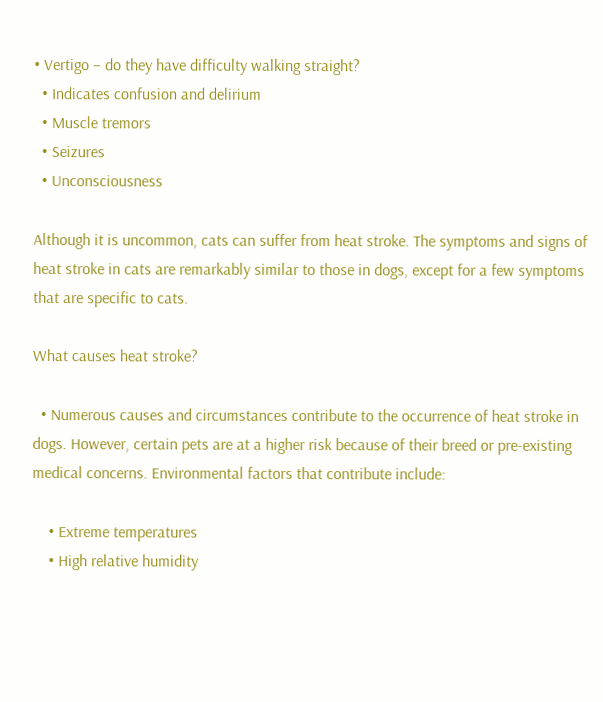• Vertigo – do they have difficulty walking straight?
  • Indicates confusion and delirium
  • Muscle tremors
  • Seizures
  • Unconsciousness

Although it is uncommon, cats can suffer from heat stroke. The symptoms and signs of heat stroke in cats are remarkably similar to those in dogs, except for a few symptoms that are specific to cats.

What causes heat stroke?

  • Numerous causes and circumstances contribute to the occurrence of heat stroke in dogs. However, certain pets are at a higher risk because of their breed or pre-existing medical concerns. Environmental factors that contribute include:

    • Extreme temperatures
    • High relative humidity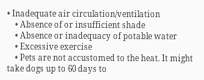• Inadequate air circulation/ventilation
    • Absence of or insufficient shade
    • Absence or inadequacy of potable water
    • Excessive exercise
    • Pets are not accustomed to the heat. It might take dogs up to 60 days to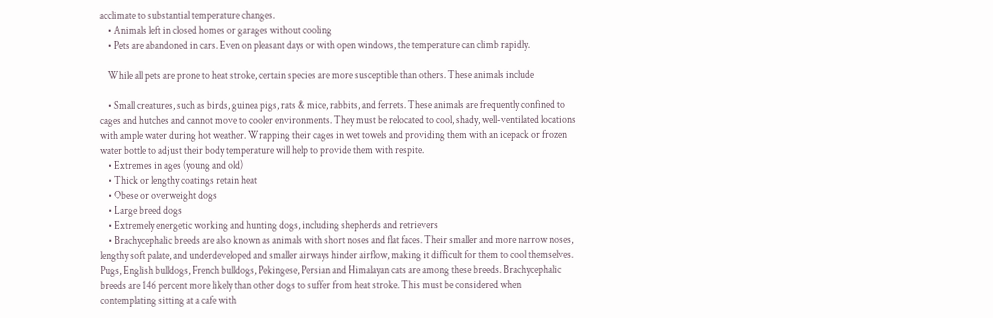acclimate to substantial temperature changes.
    • Animals left in closed homes or garages without cooling
    • Pets are abandoned in cars. Even on pleasant days or with open windows, the temperature can climb rapidly.

    While all pets are prone to heat stroke, certain species are more susceptible than others. These animals include

    • Small creatures, such as birds, guinea pigs, rats & mice, rabbits, and ferrets. These animals are frequently confined to cages and hutches and cannot move to cooler environments. They must be relocated to cool, shady, well-ventilated locations with ample water during hot weather. Wrapping their cages in wet towels and providing them with an icepack or frozen water bottle to adjust their body temperature will help to provide them with respite.
    • Extremes in ages (young and old)
    • Thick or lengthy coatings retain heat
    • Obese or overweight dogs
    • Large breed dogs
    • Extremely energetic working and hunting dogs, including shepherds and retrievers
    • Brachycephalic breeds are also known as animals with short noses and flat faces. Their smaller and more narrow noses, lengthy soft palate, and underdeveloped and smaller airways hinder airflow, making it difficult for them to cool themselves. Pugs, English bulldogs, French bulldogs, Pekingese, Persian and Himalayan cats are among these breeds. Brachycephalic breeds are 146 percent more likely than other dogs to suffer from heat stroke. This must be considered when contemplating sitting at a cafe with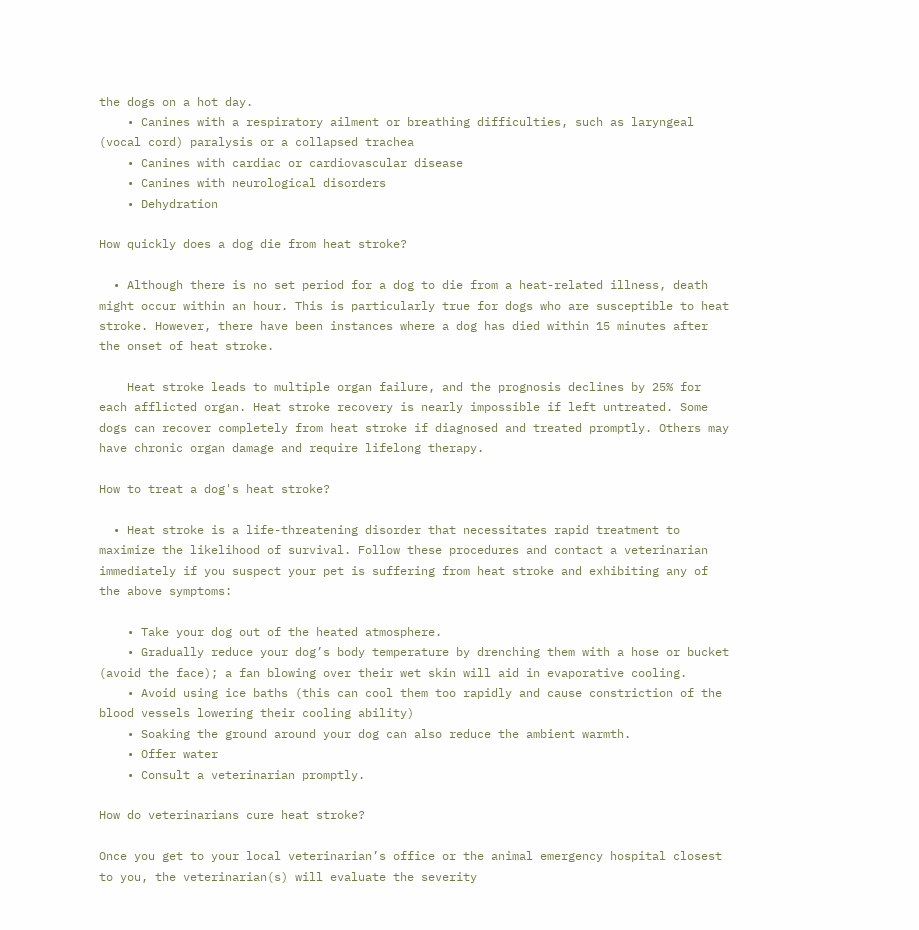the dogs on a hot day.
    • Canines with a respiratory ailment or breathing difficulties, such as laryngeal (vocal cord) paralysis or a collapsed trachea
    • Canines with cardiac or cardiovascular disease
    • Canines with neurological disorders
    • Dehydration

How quickly does a dog die from heat stroke?

  • Although there is no set period for a dog to die from a heat-related illness, death might occur within an hour. This is particularly true for dogs who are susceptible to heat stroke. However, there have been instances where a dog has died within 15 minutes after the onset of heat stroke.

    Heat stroke leads to multiple organ failure, and the prognosis declines by 25% for each afflicted organ. Heat stroke recovery is nearly impossible if left untreated. Some dogs can recover completely from heat stroke if diagnosed and treated promptly. Others may have chronic organ damage and require lifelong therapy.

How to treat a dog's heat stroke?

  • Heat stroke is a life-threatening disorder that necessitates rapid treatment to maximize the likelihood of survival. Follow these procedures and contact a veterinarian immediately if you suspect your pet is suffering from heat stroke and exhibiting any of the above symptoms:

    • Take your dog out of the heated atmosphere.
    • Gradually reduce your dog’s body temperature by drenching them with a hose or bucket (avoid the face); a fan blowing over their wet skin will aid in evaporative cooling.
    • Avoid using ice baths (this can cool them too rapidly and cause constriction of the blood vessels lowering their cooling ability)
    • Soaking the ground around your dog can also reduce the ambient warmth.
    • Offer water
    • Consult a veterinarian promptly.

How do veterinarians cure heat stroke?

Once you get to your local veterinarian’s office or the animal emergency hospital closest to you, the veterinarian(s) will evaluate the severity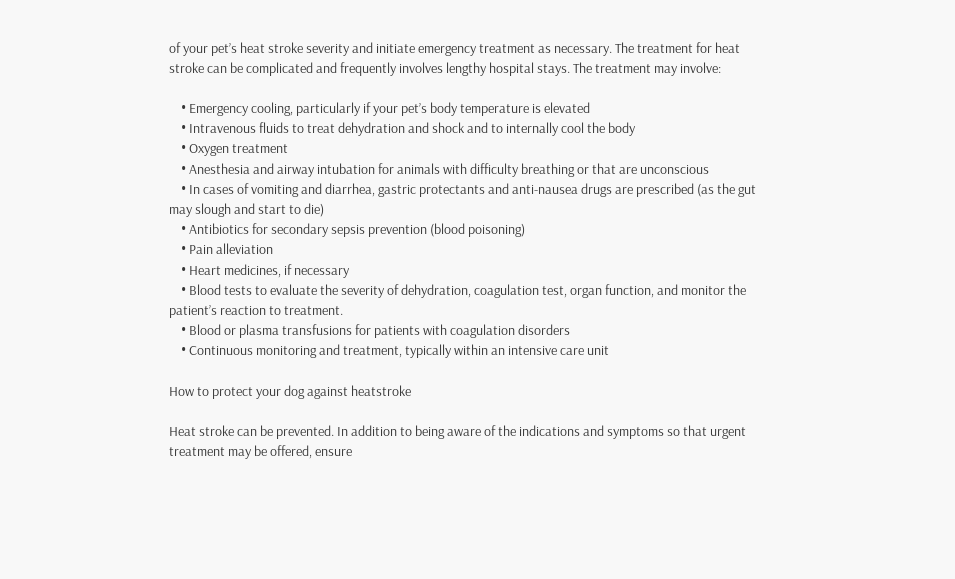of your pet’s heat stroke severity and initiate emergency treatment as necessary. The treatment for heat stroke can be complicated and frequently involves lengthy hospital stays. The treatment may involve:

    • Emergency cooling, particularly if your pet’s body temperature is elevated
    • Intravenous fluids to treat dehydration and shock and to internally cool the body
    • Oxygen treatment
    • Anesthesia and airway intubation for animals with difficulty breathing or that are unconscious
    • In cases of vomiting and diarrhea, gastric protectants and anti-nausea drugs are prescribed (as the gut may slough and start to die)
    • Antibiotics for secondary sepsis prevention (blood poisoning)
    • Pain alleviation
    • Heart medicines, if necessary
    • Blood tests to evaluate the severity of dehydration, coagulation test, organ function, and monitor the patient’s reaction to treatment.
    • Blood or plasma transfusions for patients with coagulation disorders
    • Continuous monitoring and treatment, typically within an intensive care unit

How to protect your dog against heatstroke

Heat stroke can be prevented. In addition to being aware of the indications and symptoms so that urgent treatment may be offered, ensure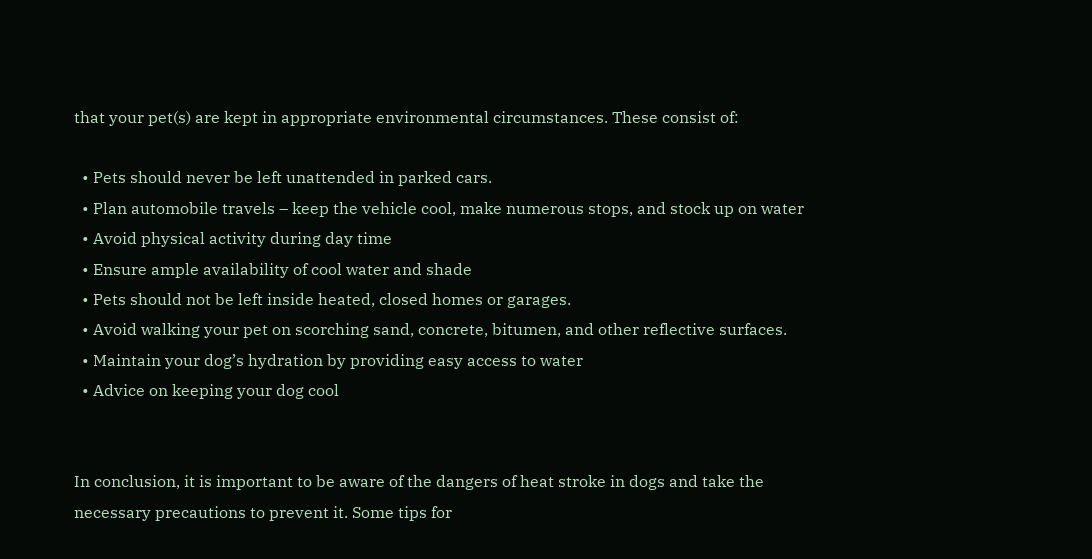that your pet(s) are kept in appropriate environmental circumstances. These consist of:

  • Pets should never be left unattended in parked cars.
  • Plan automobile travels – keep the vehicle cool, make numerous stops, and stock up on water
  • Avoid physical activity during day time
  • Ensure ample availability of cool water and shade
  • Pets should not be left inside heated, closed homes or garages.
  • Avoid walking your pet on scorching sand, concrete, bitumen, and other reflective surfaces.
  • Maintain your dog’s hydration by providing easy access to water
  • Advice on keeping your dog cool


In conclusion, it is important to be aware of the dangers of heat stroke in dogs and take the necessary precautions to prevent it. Some tips for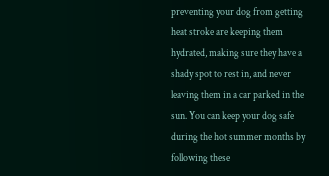preventing your dog from getting heat stroke are keeping them hydrated, making sure they have a shady spot to rest in, and never leaving them in a car parked in the sun. You can keep your dog safe during the hot summer months by following these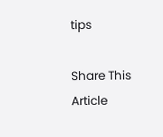tips

Share This Article